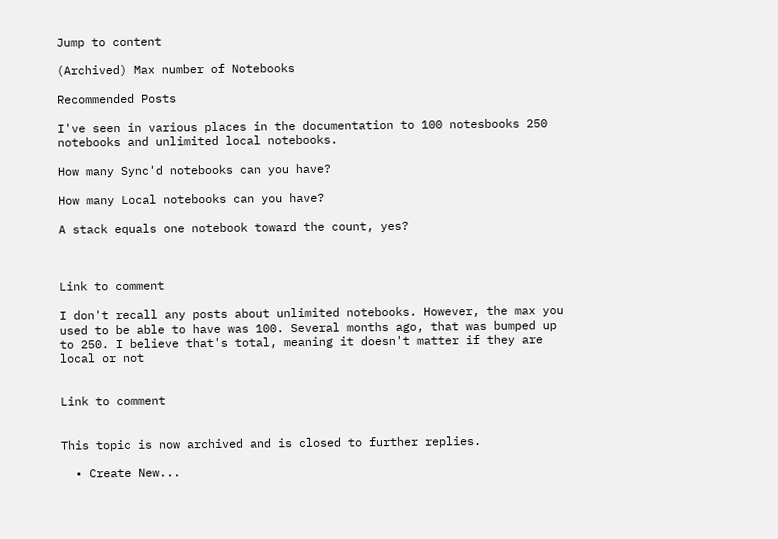Jump to content

(Archived) Max number of Notebooks

Recommended Posts

I've seen in various places in the documentation to 100 notesbooks 250 notebooks and unlimited local notebooks.

How many Sync'd notebooks can you have?

How many Local notebooks can you have?

A stack equals one notebook toward the count, yes?



Link to comment

I don't recall any posts about unlimited notebooks. However, the max you used to be able to have was 100. Several months ago, that was bumped up to 250. I believe that's total, meaning it doesn't matter if they are local or not


Link to comment


This topic is now archived and is closed to further replies.

  • Create New...